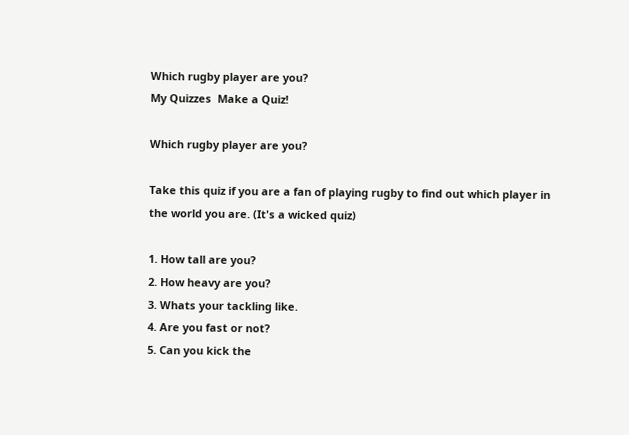Which rugby player are you?
My Quizzes  Make a Quiz!

Which rugby player are you?

Take this quiz if you are a fan of playing rugby to find out which player in the world you are. (It's a wicked quiz)

1. How tall are you?
2. How heavy are you?
3. Whats your tackling like.
4. Are you fast or not?
5. Can you kick the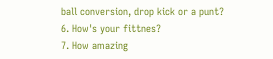ball conversion, drop kick or a punt?
6. How's your fittnes?
7. How amazing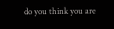do you think you are